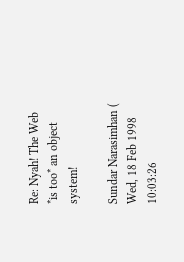Re: Nyah! The Web *is too* an object system!

Sundar Narasimhan (
Wed, 18 Feb 1998 10:03:26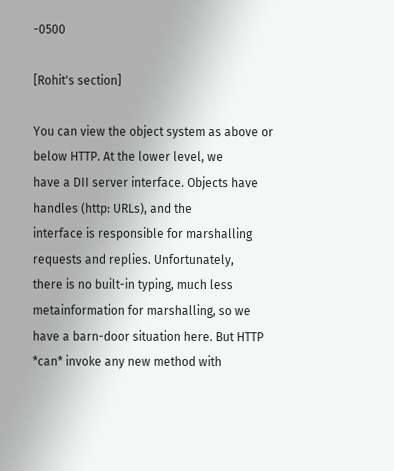-0500

[Rohit's section]

You can view the object system as above or below HTTP. At the lower level, we
have a DII server interface. Objects have handles (http: URLs), and the
interface is responsible for marshalling requests and replies. Unfortunately,
there is no built-in typing, much less metainformation for marshalling, so we
have a barn-door situation here. But HTTP *can* invoke any new method with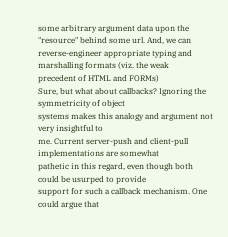some arbitrary argument data upon the "resource" behind some url. And, we can
reverse-engineer appropriate typing and marshalling formats (viz. the weak
precedent of HTML and FORMs)
Sure, but what about callbacks? Ignoring the symmetricity of object
systems makes this analogy and argument not very insightful to
me. Current server-push and client-pull implementations are somewhat
pathetic in this regard, even though both could be usurped to provide
support for such a callback mechanism. One could argue that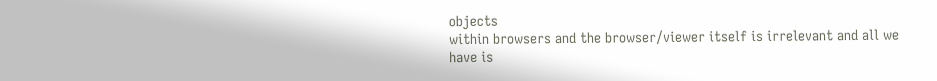objects
within browsers and the browser/viewer itself is irrelevant and all we
have is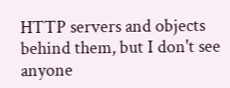HTTP servers and objects behind them, but I don't see anyone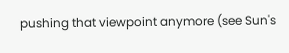pushing that viewpoint anymore (see Sun's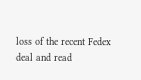loss of the recent Fedex
deal and read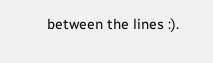between the lines :).